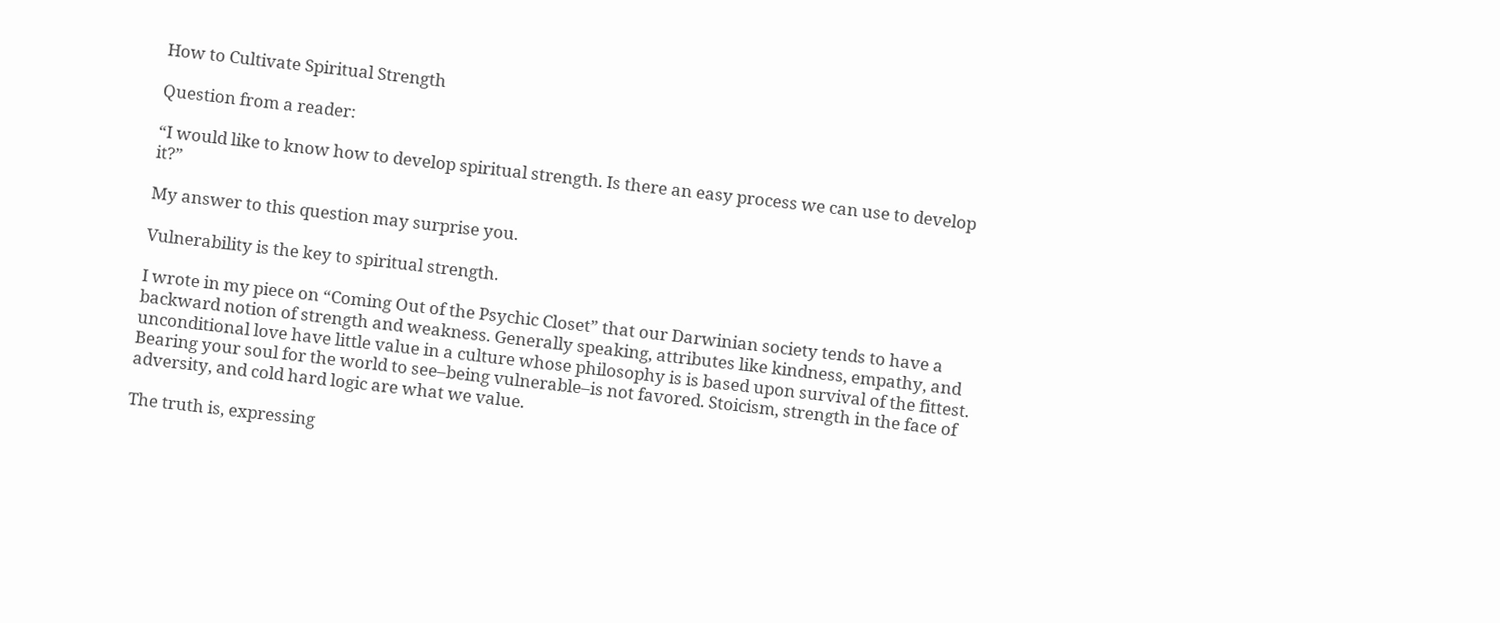How to Cultivate Spiritual Strength

Question from a reader:

“I would like to know how to develop spiritual strength. Is there an easy process we can use to develop it?”

My answer to this question may surprise you.

Vulnerability is the key to spiritual strength.

I wrote in my piece on “Coming Out of the Psychic Closet” that our Darwinian society tends to have a backward notion of strength and weakness. Generally speaking, attributes like kindness, empathy, and unconditional love have little value in a culture whose philosophy is is based upon survival of the fittest. Bearing your soul for the world to see–being vulnerable–is not favored. Stoicism, strength in the face of adversity, and cold hard logic are what we value.

The truth is, expressing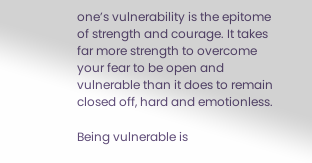one’s vulnerability is the epitome of strength and courage. It takes far more strength to overcome your fear to be open and vulnerable than it does to remain closed off, hard and emotionless.

Being vulnerable is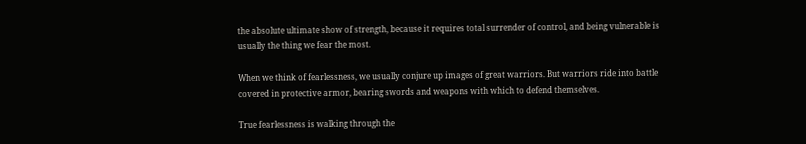the absolute ultimate show of strength, because it requires total surrender of control, and being vulnerable is usually the thing we fear the most.

When we think of fearlessness, we usually conjure up images of great warriors. But warriors ride into battle covered in protective armor, bearing swords and weapons with which to defend themselves.

True fearlessness is walking through the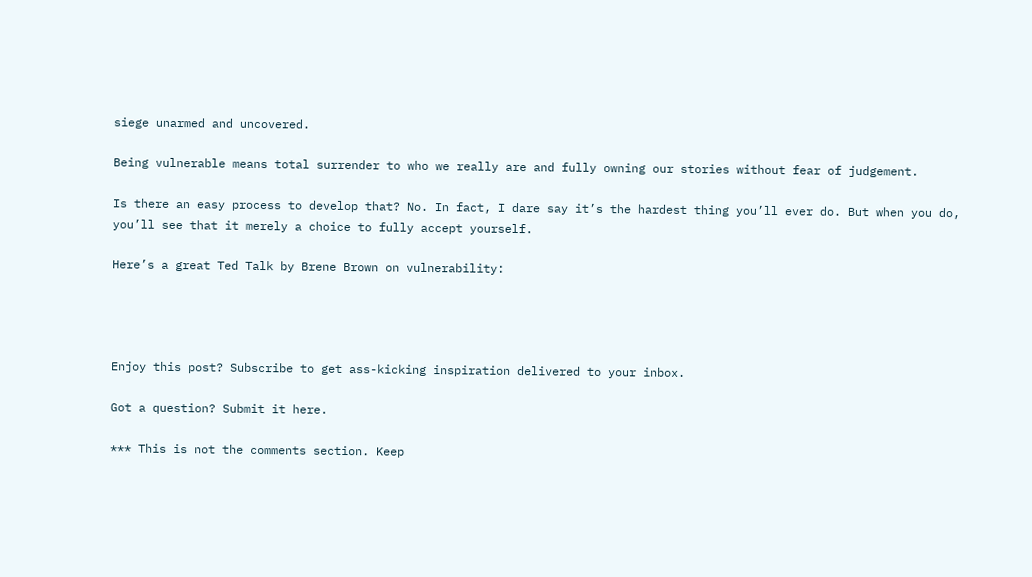siege unarmed and uncovered.

Being vulnerable means total surrender to who we really are and fully owning our stories without fear of judgement.

Is there an easy process to develop that? No. In fact, I dare say it’s the hardest thing you’ll ever do. But when you do, you’ll see that it merely a choice to fully accept yourself.

Here’s a great Ted Talk by Brene Brown on vulnerability:




Enjoy this post? Subscribe to get ass-kicking inspiration delivered to your inbox.

Got a question? Submit it here.

*** This is not the comments section. Keep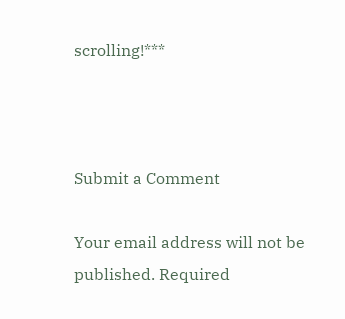scrolling!***



Submit a Comment

Your email address will not be published. Required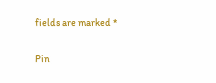fields are marked *

Pin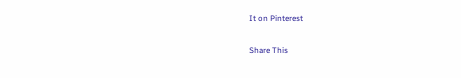It on Pinterest

Share This